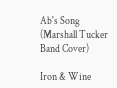Ab's Song (Marshall Tucker Band Cover)

Iron & Wine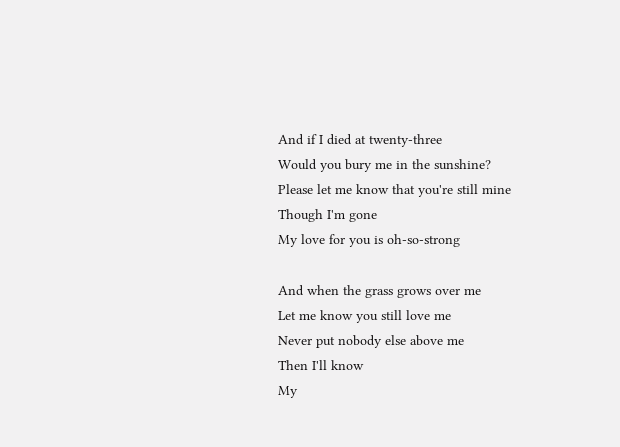And if I died at twenty-three
Would you bury me in the sunshine?
Please let me know that you're still mine
Though I'm gone
My love for you is oh-so-strong

And when the grass grows over me
Let me know you still love me
Never put nobody else above me
Then I'll know
My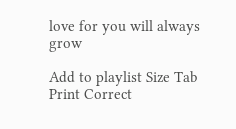love for you will always grow

Add to playlist Size Tab Print Correct